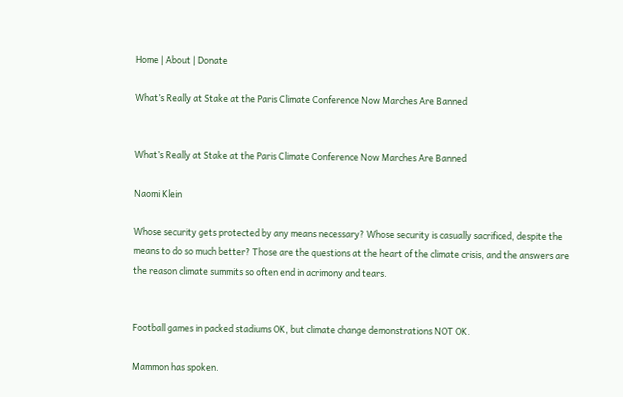Home | About | Donate

What’s Really at Stake at the Paris Climate Conference Now Marches Are Banned


What’s Really at Stake at the Paris Climate Conference Now Marches Are Banned

Naomi Klein

Whose security gets protected by any means necessary? Whose security is casually sacrificed, despite the means to do so much better? Those are the questions at the heart of the climate crisis, and the answers are the reason climate summits so often end in acrimony and tears.


Football games in packed stadiums OK, but climate change demonstrations NOT OK.

Mammon has spoken.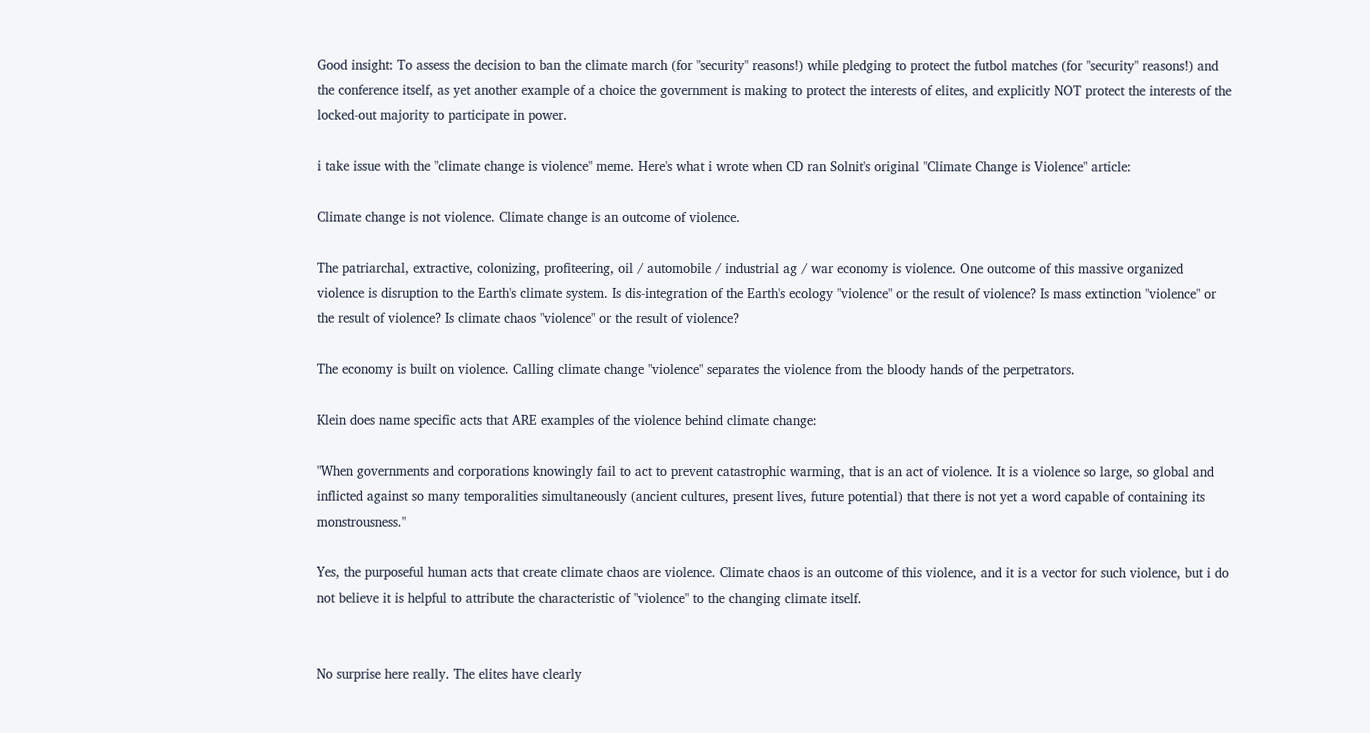Good insight: To assess the decision to ban the climate march (for "security" reasons!) while pledging to protect the futbol matches (for "security" reasons!) and the conference itself, as yet another example of a choice the government is making to protect the interests of elites, and explicitly NOT protect the interests of the locked-out majority to participate in power.

i take issue with the "climate change is violence" meme. Here's what i wrote when CD ran Solnit's original "Climate Change is Violence" article:

Climate change is not violence. Climate change is an outcome of violence.

The patriarchal, extractive, colonizing, profiteering, oil / automobile / industrial ag / war economy is violence. One outcome of this massive organized violence is disruption to the Earth's climate system. Is dis-integration of the Earth's ecology "violence" or the result of violence? Is mass extinction "violence" or the result of violence? Is climate chaos "violence" or the result of violence?

The economy is built on violence. Calling climate change "violence" separates the violence from the bloody hands of the perpetrators.

Klein does name specific acts that ARE examples of the violence behind climate change:

"When governments and corporations knowingly fail to act to prevent catastrophic warming, that is an act of violence. It is a violence so large, so global and inflicted against so many temporalities simultaneously (ancient cultures, present lives, future potential) that there is not yet a word capable of containing its monstrousness."

Yes, the purposeful human acts that create climate chaos are violence. Climate chaos is an outcome of this violence, and it is a vector for such violence, but i do not believe it is helpful to attribute the characteristic of "violence" to the changing climate itself.


No surprise here really. The elites have clearly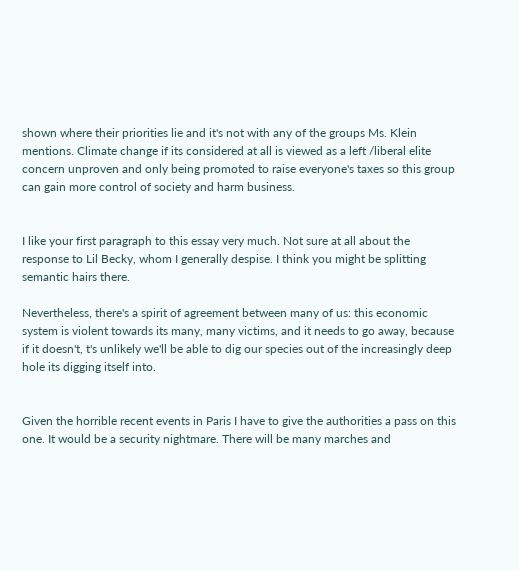shown where their priorities lie and it's not with any of the groups Ms. Klein mentions. Climate change if its considered at all is viewed as a left /liberal elite concern unproven and only being promoted to raise everyone's taxes so this group can gain more control of society and harm business.


I like your first paragraph to this essay very much. Not sure at all about the response to Lil Becky, whom I generally despise. I think you might be splitting semantic hairs there.

Nevertheless, there's a spirit of agreement between many of us: this economic system is violent towards its many, many victims, and it needs to go away, because if it doesn't, t's unlikely we'll be able to dig our species out of the increasingly deep hole its digging itself into.


Given the horrible recent events in Paris I have to give the authorities a pass on this one. It would be a security nightmare. There will be many marches and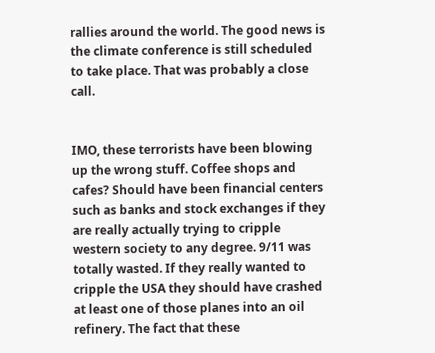rallies around the world. The good news is the climate conference is still scheduled to take place. That was probably a close call.


IMO, these terrorists have been blowing up the wrong stuff. Coffee shops and cafes? Should have been financial centers such as banks and stock exchanges if they are really actually trying to cripple western society to any degree. 9/11 was totally wasted. If they really wanted to cripple the USA they should have crashed at least one of those planes into an oil refinery. The fact that these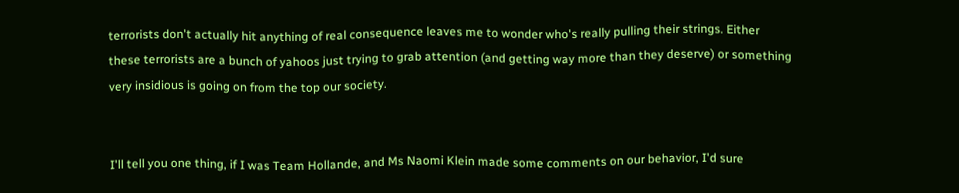terrorists don't actually hit anything of real consequence leaves me to wonder who's really pulling their strings. Either these terrorists are a bunch of yahoos just trying to grab attention (and getting way more than they deserve) or something very insidious is going on from the top our society.


I'll tell you one thing, if I was Team Hollande, and Ms Naomi Klein made some comments on our behavior, I'd sure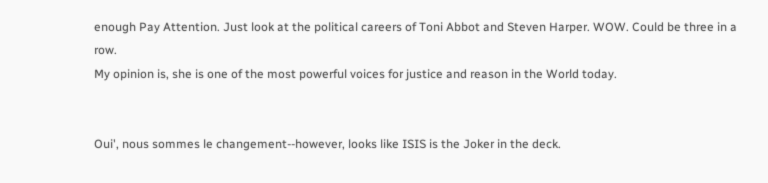enough Pay Attention. Just look at the political careers of Toni Abbot and Steven Harper. WOW. Could be three in a row.
My opinion is, she is one of the most powerful voices for justice and reason in the World today.


Oui', nous sommes le changement--however, looks like ISIS is the Joker in the deck.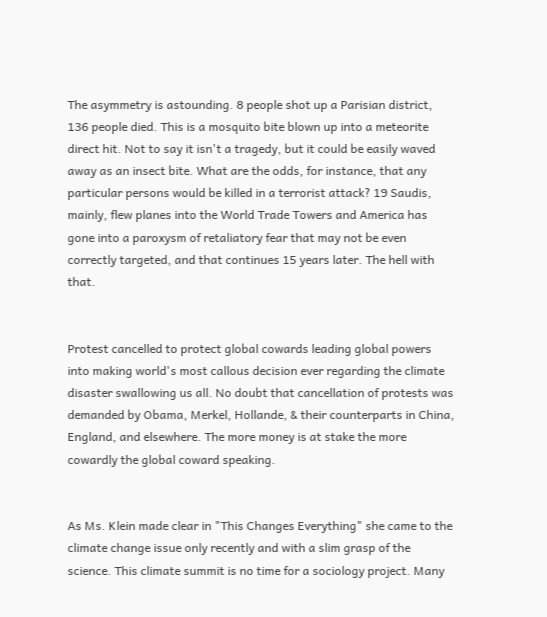The asymmetry is astounding. 8 people shot up a Parisian district, 136 people died. This is a mosquito bite blown up into a meteorite direct hit. Not to say it isn't a tragedy, but it could be easily waved away as an insect bite. What are the odds, for instance, that any particular persons would be killed in a terrorist attack? 19 Saudis, mainly, flew planes into the World Trade Towers and America has gone into a paroxysm of retaliatory fear that may not be even correctly targeted, and that continues 15 years later. The hell with that.


Protest cancelled to protect global cowards leading global powers into making world's most callous decision ever regarding the climate disaster swallowing us all. No doubt that cancellation of protests was demanded by Obama, Merkel, Hollande, & their counterparts in China, England, and elsewhere. The more money is at stake the more cowardly the global coward speaking.


As Ms. Klein made clear in "This Changes Everything" she came to the climate change issue only recently and with a slim grasp of the science. This climate summit is no time for a sociology project. Many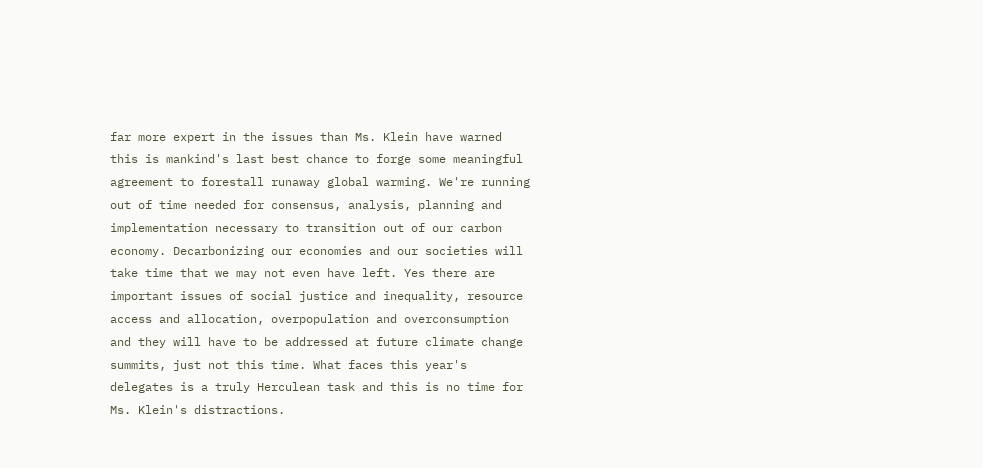far more expert in the issues than Ms. Klein have warned this is mankind's last best chance to forge some meaningful agreement to forestall runaway global warming. We're running out of time needed for consensus, analysis, planning and implementation necessary to transition out of our carbon economy. Decarbonizing our economies and our societies will take time that we may not even have left. Yes there are important issues of social justice and inequality, resource access and allocation, overpopulation and overconsumption and they will have to be addressed at future climate change summits, just not this time. What faces this year's delegates is a truly Herculean task and this is no time for Ms. Klein's distractions.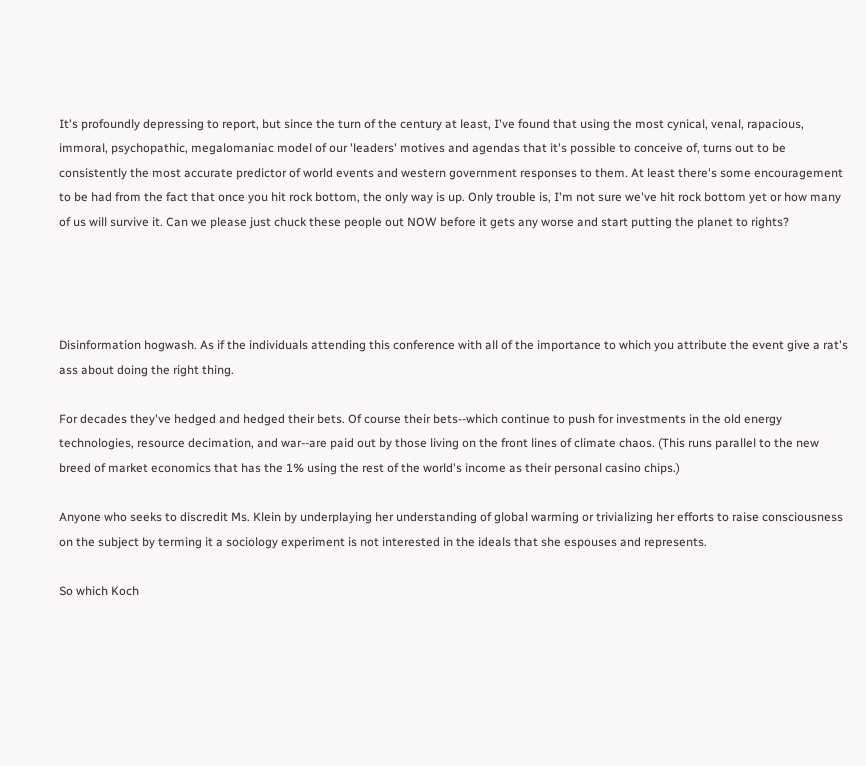It's profoundly depressing to report, but since the turn of the century at least, I've found that using the most cynical, venal, rapacious, immoral, psychopathic, megalomaniac model of our 'leaders' motives and agendas that it's possible to conceive of, turns out to be consistently the most accurate predictor of world events and western government responses to them. At least there's some encouragement to be had from the fact that once you hit rock bottom, the only way is up. Only trouble is, I'm not sure we've hit rock bottom yet or how many of us will survive it. Can we please just chuck these people out NOW before it gets any worse and start putting the planet to rights?




Disinformation hogwash. As if the individuals attending this conference with all of the importance to which you attribute the event give a rat's ass about doing the right thing.

For decades they've hedged and hedged their bets. Of course their bets--which continue to push for investments in the old energy technologies, resource decimation, and war--are paid out by those living on the front lines of climate chaos. (This runs parallel to the new breed of market economics that has the 1% using the rest of the world's income as their personal casino chips.)

Anyone who seeks to discredit Ms. Klein by underplaying her understanding of global warming or trivializing her efforts to raise consciousness on the subject by terming it a sociology experiment is not interested in the ideals that she espouses and represents.

So which Koch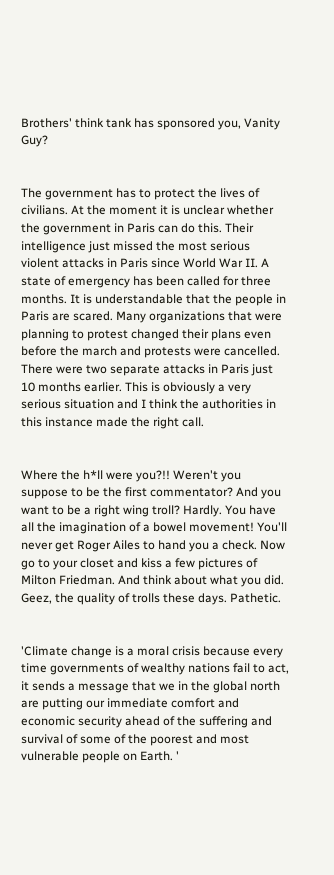Brothers' think tank has sponsored you, Vanity Guy?


The government has to protect the lives of civilians. At the moment it is unclear whether the government in Paris can do this. Their intelligence just missed the most serious violent attacks in Paris since World War II. A state of emergency has been called for three months. It is understandable that the people in Paris are scared. Many organizations that were planning to protest changed their plans even before the march and protests were cancelled. There were two separate attacks in Paris just 10 months earlier. This is obviously a very serious situation and I think the authorities in this instance made the right call.


Where the h*ll were you?!! Weren't you suppose to be the first commentator? And you want to be a right wing troll? Hardly. You have all the imagination of a bowel movement! You'll never get Roger Ailes to hand you a check. Now go to your closet and kiss a few pictures of Milton Friedman. And think about what you did. Geez, the quality of trolls these days. Pathetic.


'Climate change is a moral crisis because every time governments of wealthy nations fail to act, it sends a message that we in the global north are putting our immediate comfort and economic security ahead of the suffering and survival of some of the poorest and most vulnerable people on Earth. '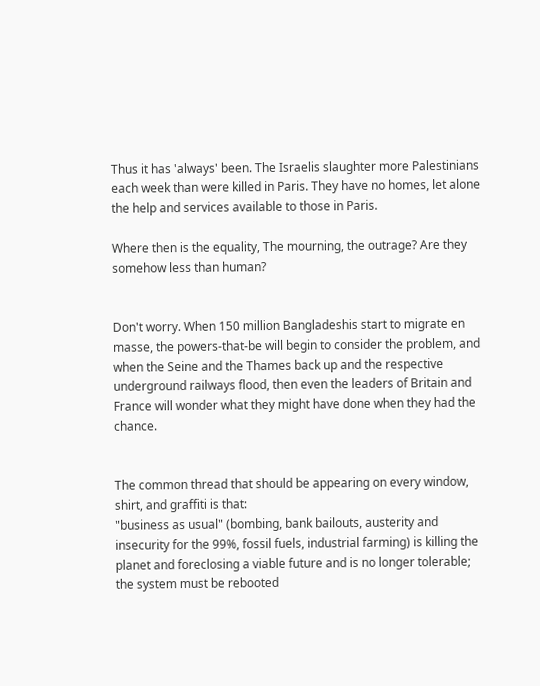Thus it has 'always' been. The Israelis slaughter more Palestinians each week than were killed in Paris. They have no homes, let alone the help and services available to those in Paris.

Where then is the equality, The mourning, the outrage? Are they somehow less than human?


Don't worry. When 150 million Bangladeshis start to migrate en masse, the powers-that-be will begin to consider the problem, and when the Seine and the Thames back up and the respective underground railways flood, then even the leaders of Britain and France will wonder what they might have done when they had the chance.


The common thread that should be appearing on every window, shirt, and graffiti is that:
"business as usual" (bombing, bank bailouts, austerity and insecurity for the 99%, fossil fuels, industrial farming) is killing the planet and foreclosing a viable future and is no longer tolerable; the system must be rebooted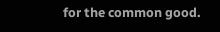for the common good.